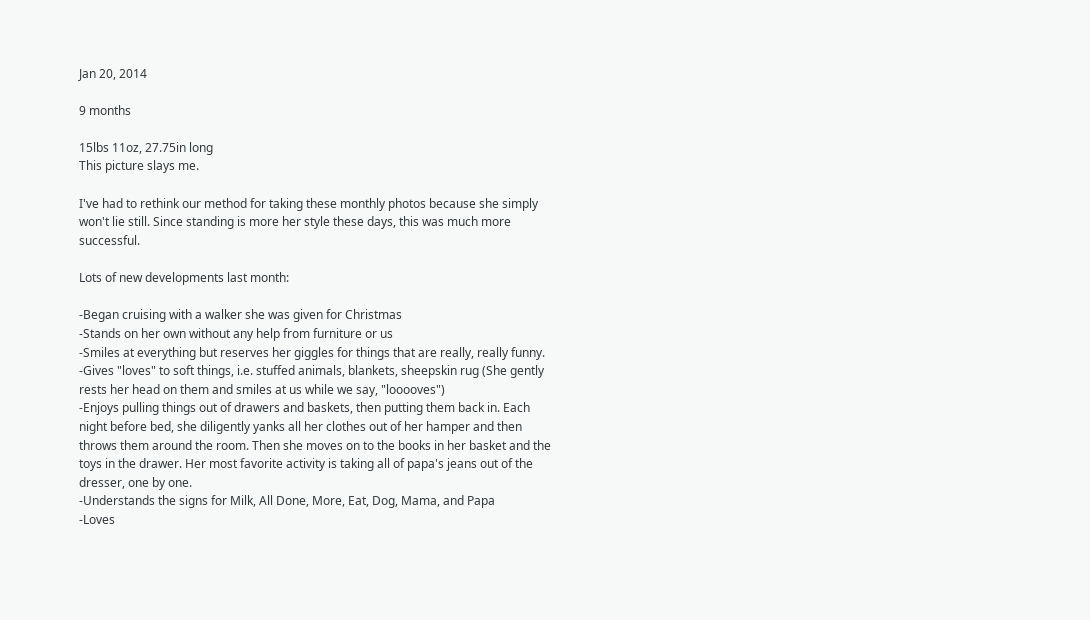Jan 20, 2014

9 months

15lbs 11oz, 27.75in long
This picture slays me.

I've had to rethink our method for taking these monthly photos because she simply won't lie still. Since standing is more her style these days, this was much more successful.

Lots of new developments last month:

-Began cruising with a walker she was given for Christmas
-Stands on her own without any help from furniture or us
-Smiles at everything but reserves her giggles for things that are really, really funny.
-Gives "loves" to soft things, i.e. stuffed animals, blankets, sheepskin rug (She gently rests her head on them and smiles at us while we say, "looooves")
-Enjoys pulling things out of drawers and baskets, then putting them back in. Each night before bed, she diligently yanks all her clothes out of her hamper and then throws them around the room. Then she moves on to the books in her basket and the toys in the drawer. Her most favorite activity is taking all of papa's jeans out of the dresser, one by one.
-Understands the signs for Milk, All Done, More, Eat, Dog, Mama, and Papa
-Loves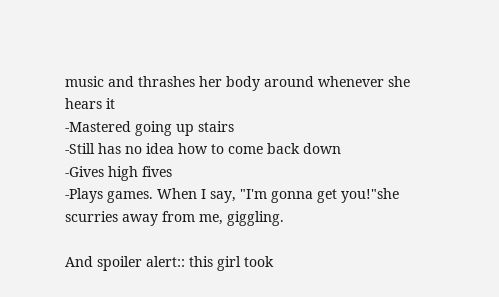music and thrashes her body around whenever she hears it
-Mastered going up stairs
-Still has no idea how to come back down
-Gives high fives
-Plays games. When I say, "I'm gonna get you!"she scurries away from me, giggling.

And spoiler alert:: this girl took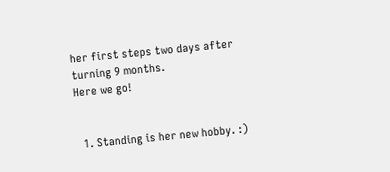her first steps two days after turning 9 months.
Here we go!


  1. Standing is her new hobby. :)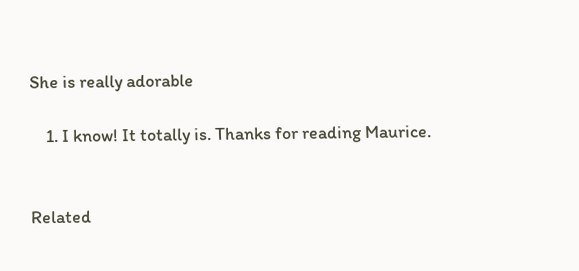She is really adorable

    1. I know! It totally is. Thanks for reading Maurice.


Related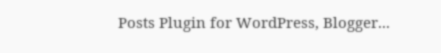Posts Plugin for WordPress, Blogger...